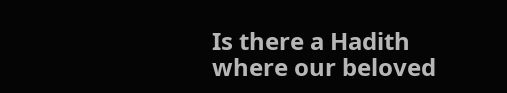Is there a Hadith where our beloved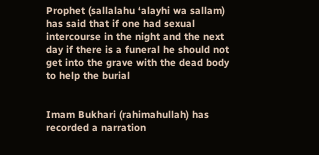Prophet (sallalahu ‘alayhi wa sallam) has said that if one had sexual intercourse in the night and the next day if there is a funeral he should not get into the grave with the dead body to help the burial


Imam Bukhari (rahimahullah) has recorded a narration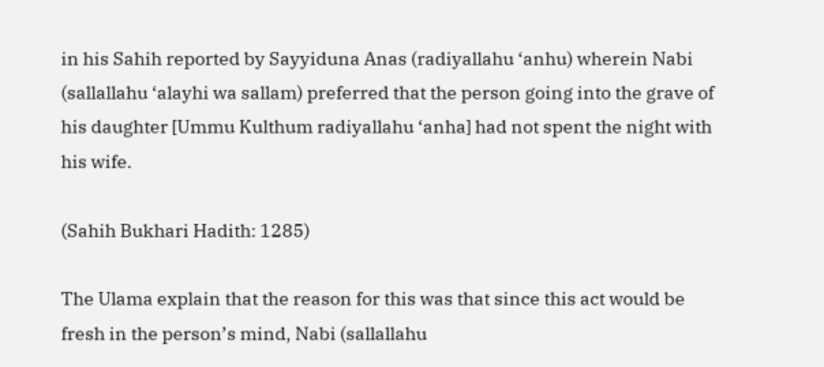in his Sahih reported by Sayyiduna Anas (radiyallahu ‘anhu) wherein Nabi (sallallahu ‘alayhi wa sallam) preferred that the person going into the grave of his daughter [Ummu Kulthum radiyallahu ‘anha] had not spent the night with his wife.

(Sahih Bukhari Hadith: 1285)

The Ulama explain that the reason for this was that since this act would be fresh in the person’s mind, Nabi (sallallahu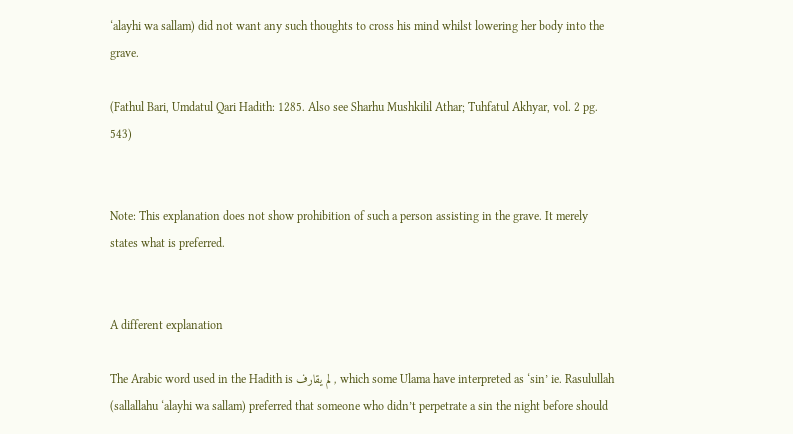‘alayhi wa sallam) did not want any such thoughts to cross his mind whilst lowering her body into the grave.

(Fathul Bari, Umdatul Qari Hadith: 1285. Also see Sharhu Mushkilil Athar; Tuhfatul Akhyar, vol. 2 pg. 543)


Note: This explanation does not show prohibition of such a person assisting in the grave. It merely states what is preferred.


A different explanation

The Arabic word used in the Hadith is لم يقارف , which some Ulama have interpreted as ‘sin’ ie. Rasulullah (sallallahu ‘alayhi wa sallam) preferred that someone who didn’t perpetrate a sin the night before should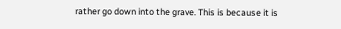rather go down into the grave. This is because it is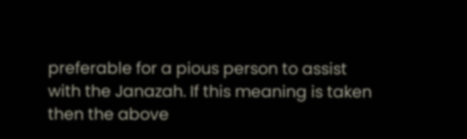preferable for a pious person to assist with the Janazah. If this meaning is taken then the above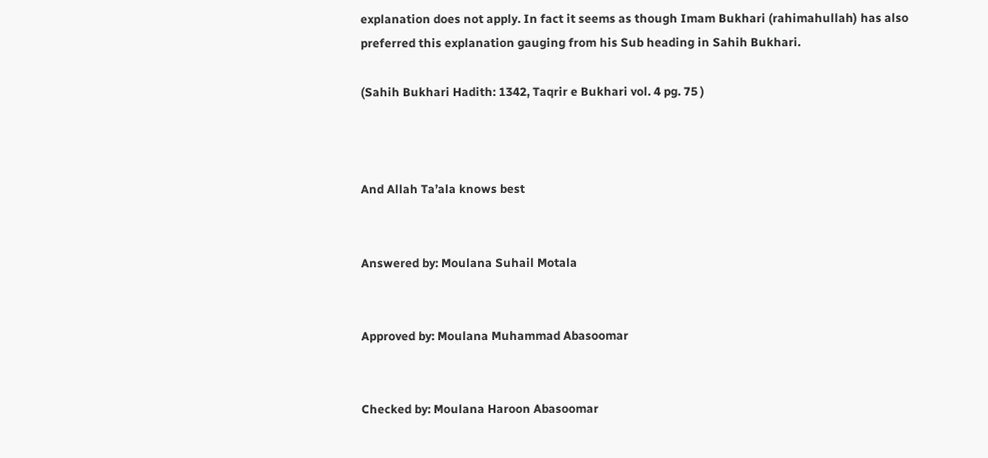explanation does not apply. In fact it seems as though Imam Bukhari (rahimahullah) has also preferred this explanation gauging from his Sub heading in Sahih Bukhari.

(Sahih Bukhari Hadith: 1342, Taqrir e Bukhari vol. 4 pg. 75 )



And Allah Ta’ala knows best


Answered by: Moulana Suhail Motala


Approved by: Moulana Muhammad Abasoomar


Checked by: Moulana Haroon Abasoomar